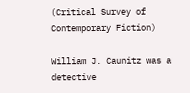(Critical Survey of Contemporary Fiction)

William J. Caunitz was a detective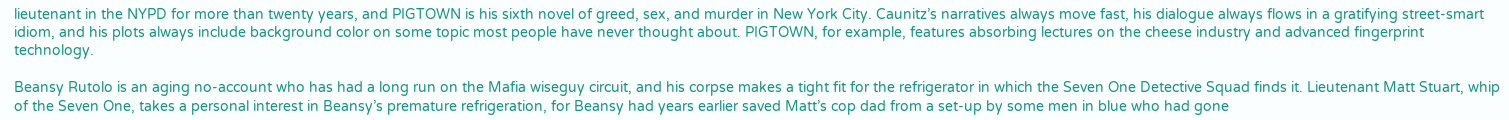lieutenant in the NYPD for more than twenty years, and PIGTOWN is his sixth novel of greed, sex, and murder in New York City. Caunitz’s narratives always move fast, his dialogue always flows in a gratifying street-smart idiom, and his plots always include background color on some topic most people have never thought about. PIGTOWN, for example, features absorbing lectures on the cheese industry and advanced fingerprint technology.

Beansy Rutolo is an aging no-account who has had a long run on the Mafia wiseguy circuit, and his corpse makes a tight fit for the refrigerator in which the Seven One Detective Squad finds it. Lieutenant Matt Stuart, whip of the Seven One, takes a personal interest in Beansy’s premature refrigeration, for Beansy had years earlier saved Matt’s cop dad from a set-up by some men in blue who had gone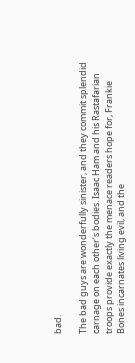bad.

The bad guys are wonderfully sinister, and they commit splendid carnage on each other’s bodies. Isaac Ham and his Rastafarian troops provide exactly the menace readers hope for, Frankie Bones incarnates living evil, and the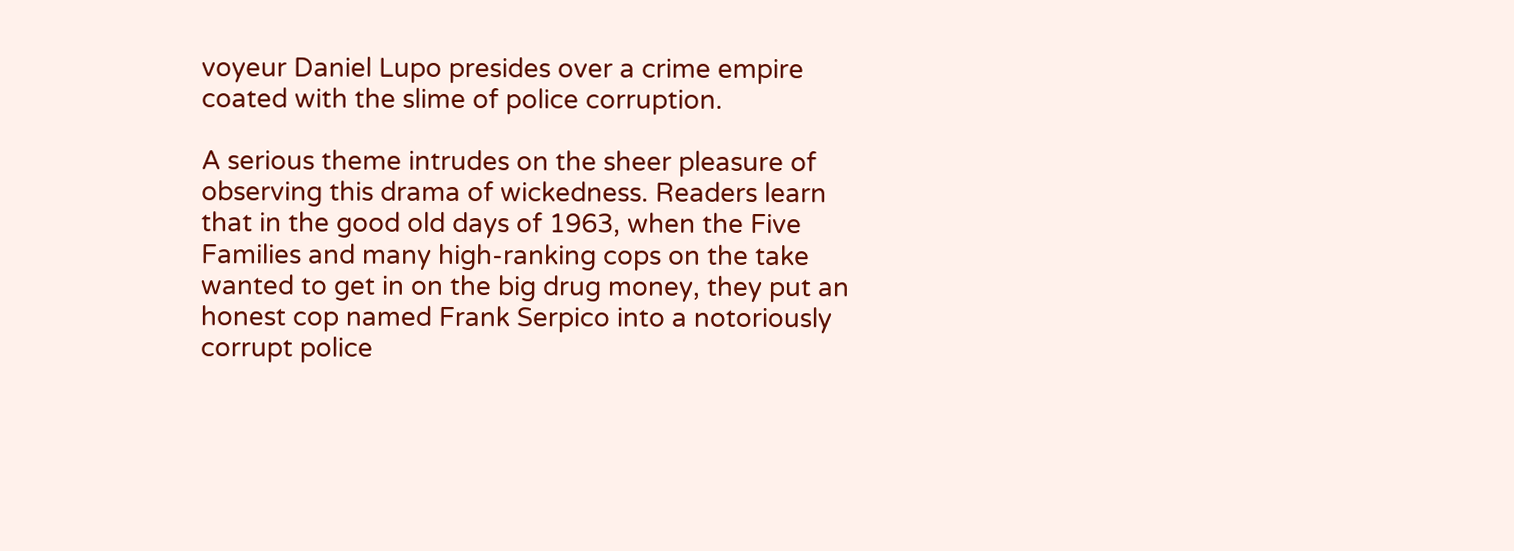voyeur Daniel Lupo presides over a crime empire coated with the slime of police corruption.

A serious theme intrudes on the sheer pleasure of observing this drama of wickedness. Readers learn that in the good old days of 1963, when the Five Families and many high-ranking cops on the take wanted to get in on the big drug money, they put an honest cop named Frank Serpico into a notoriously corrupt police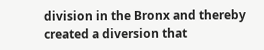division in the Bronx and thereby created a diversion that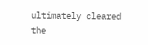ultimately cleared the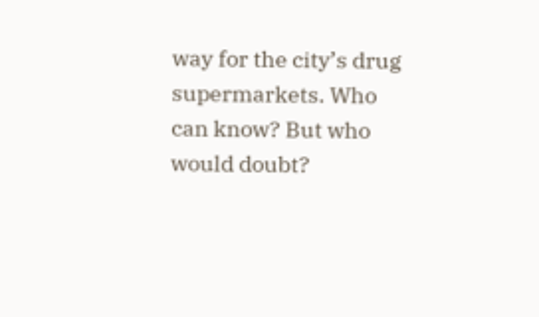way for the city’s drug supermarkets. Who can know? But who would doubt?